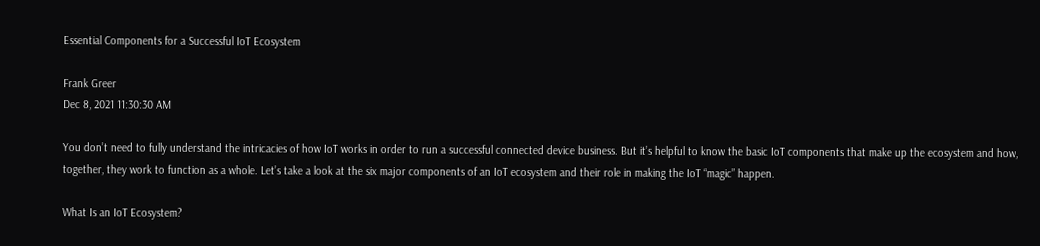Essential Components for a Successful IoT Ecosystem

Frank Greer
Dec 8, 2021 11:30:30 AM

You don’t need to fully understand the intricacies of how IoT works in order to run a successful connected device business. But it’s helpful to know the basic IoT components that make up the ecosystem and how, together, they work to function as a whole. Let’s take a look at the six major components of an IoT ecosystem and their role in making the IoT “magic” happen.

What Is an IoT Ecosystem?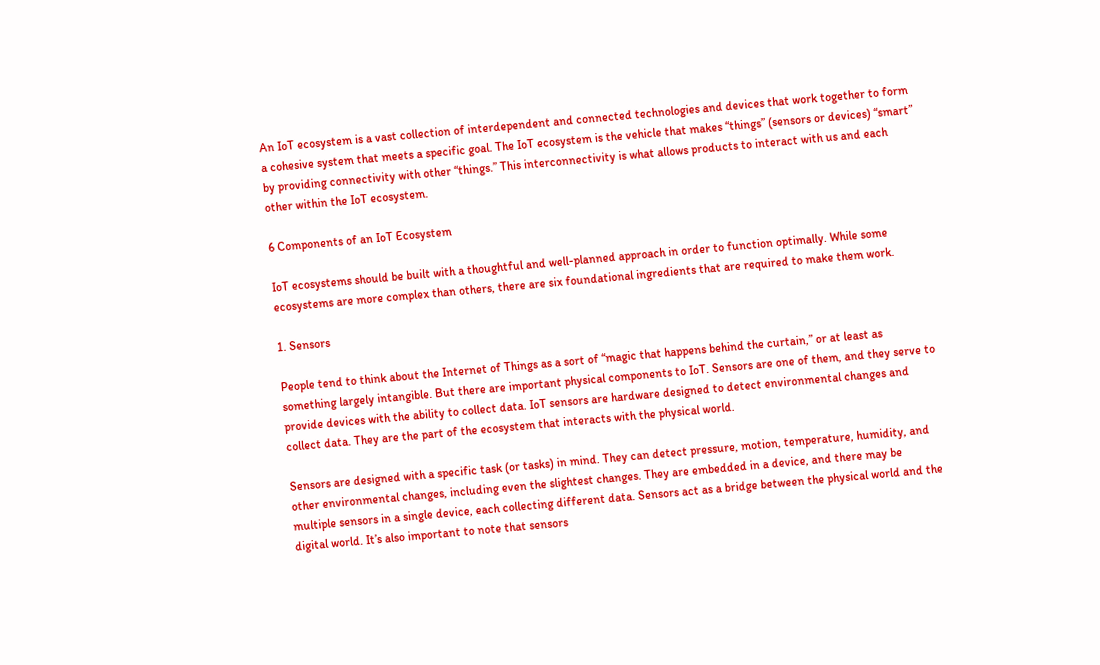An IoT ecosystem is a vast collection of interdependent and connected technologies and devices that work together to form a cohesive system that meets a specific goal. The IoT ecosystem is the vehicle that makes “things” (sensors or devices) “smart” by providing connectivity with other “things.” This interconnectivity is what allows products to interact with us and each other within the IoT ecosystem.

6 Components of an IoT Ecosystem

IoT ecosystems should be built with a thoughtful and well-planned approach in order to function optimally. While some ecosystems are more complex than others, there are six foundational ingredients that are required to make them work.

1. Sensors

People tend to think about the Internet of Things as a sort of “magic that happens behind the curtain,” or at least as something largely intangible. But there are important physical components to IoT. Sensors are one of them, and they serve to provide devices with the ability to collect data. IoT sensors are hardware designed to detect environmental changes and collect data. They are the part of the ecosystem that interacts with the physical world.

Sensors are designed with a specific task (or tasks) in mind. They can detect pressure, motion, temperature, humidity, and other environmental changes, including even the slightest changes. They are embedded in a device, and there may be multiple sensors in a single device, each collecting different data. Sensors act as a bridge between the physical world and the digital world. It’s also important to note that sensors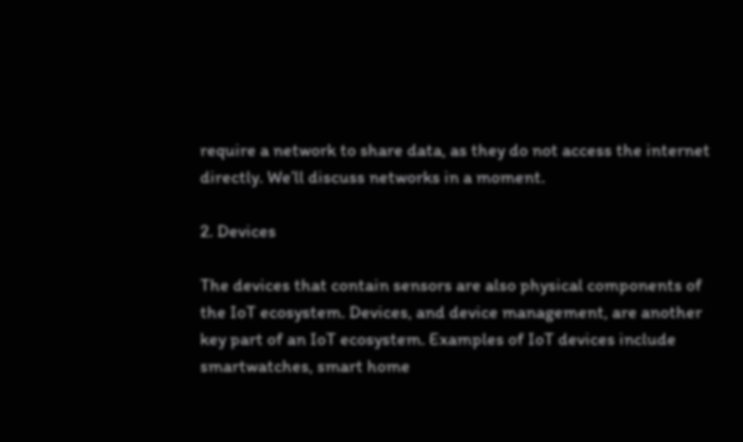require a network to share data, as they do not access the internet directly. We’ll discuss networks in a moment.

2. Devices

The devices that contain sensors are also physical components of the IoT ecosystem. Devices, and device management, are another key part of an IoT ecosystem. Examples of IoT devices include smartwatches, smart home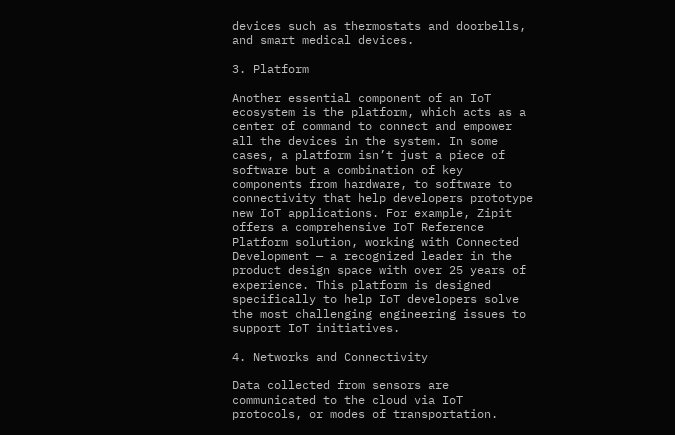devices such as thermostats and doorbells, and smart medical devices.

3. Platform

Another essential component of an IoT ecosystem is the platform, which acts as a center of command to connect and empower all the devices in the system. In some cases, a platform isn’t just a piece of software but a combination of key components from hardware, to software to connectivity that help developers prototype new IoT applications. For example, Zipit offers a comprehensive IoT Reference Platform solution, working with Connected Development — a recognized leader in the product design space with over 25 years of experience. This platform is designed specifically to help IoT developers solve the most challenging engineering issues to support IoT initiatives.

4. Networks and Connectivity

Data collected from sensors are communicated to the cloud via IoT protocols, or modes of transportation.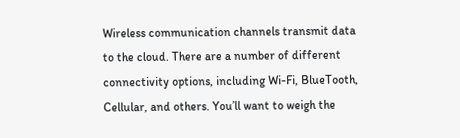Wireless communication channels transmit data to the cloud. There are a number of different connectivity options, including Wi-Fi, BlueTooth, Cellular, and others. You’ll want to weigh the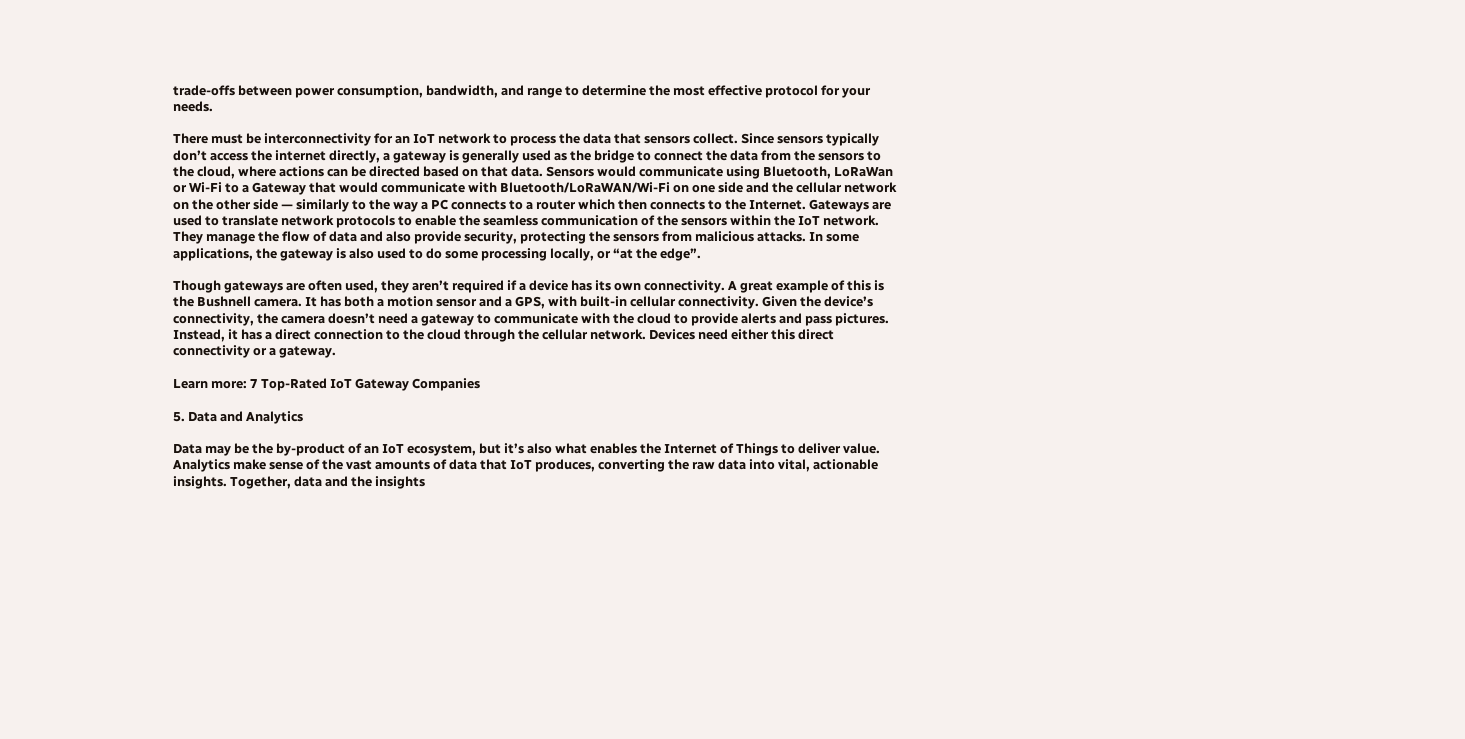trade-offs between power consumption, bandwidth, and range to determine the most effective protocol for your needs.

There must be interconnectivity for an IoT network to process the data that sensors collect. Since sensors typically don’t access the internet directly, a gateway is generally used as the bridge to connect the data from the sensors to the cloud, where actions can be directed based on that data. Sensors would communicate using Bluetooth, LoRaWan or Wi-Fi to a Gateway that would communicate with Bluetooth/LoRaWAN/Wi-Fi on one side and the cellular network on the other side — similarly to the way a PC connects to a router which then connects to the Internet. Gateways are used to translate network protocols to enable the seamless communication of the sensors within the IoT network. They manage the flow of data and also provide security, protecting the sensors from malicious attacks. In some applications, the gateway is also used to do some processing locally, or “at the edge”.

Though gateways are often used, they aren’t required if a device has its own connectivity. A great example of this is the Bushnell camera. It has both a motion sensor and a GPS, with built-in cellular connectivity. Given the device’s connectivity, the camera doesn’t need a gateway to communicate with the cloud to provide alerts and pass pictures. Instead, it has a direct connection to the cloud through the cellular network. Devices need either this direct connectivity or a gateway.

Learn more: 7 Top-Rated IoT Gateway Companies

5. Data and Analytics

Data may be the by-product of an IoT ecosystem, but it’s also what enables the Internet of Things to deliver value. Analytics make sense of the vast amounts of data that IoT produces, converting the raw data into vital, actionable insights. Together, data and the insights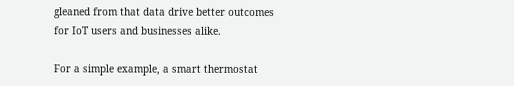gleaned from that data drive better outcomes for IoT users and businesses alike.

For a simple example, a smart thermostat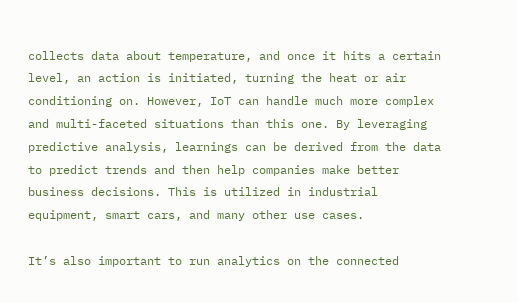collects data about temperature, and once it hits a certain level, an action is initiated, turning the heat or air conditioning on. However, IoT can handle much more complex and multi-faceted situations than this one. By leveraging predictive analysis, learnings can be derived from the data to predict trends and then help companies make better business decisions. This is utilized in industrial equipment, smart cars, and many other use cases.

It’s also important to run analytics on the connected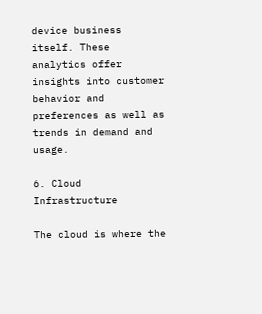device business itself. These analytics offer insights into customer behavior and preferences as well as trends in demand and usage.

6. Cloud Infrastructure

The cloud is where the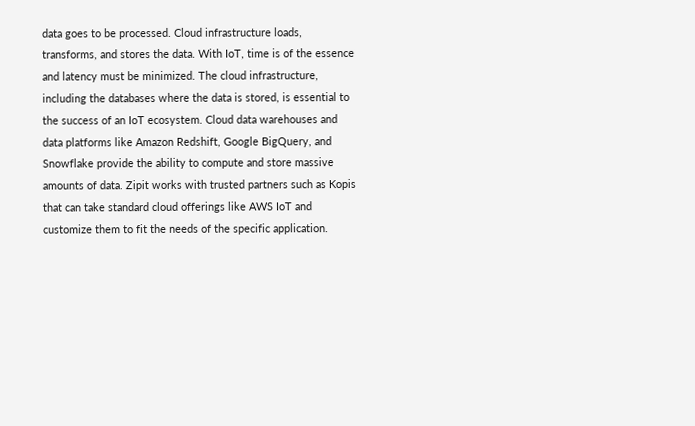data goes to be processed. Cloud infrastructure loads, transforms, and stores the data. With IoT, time is of the essence and latency must be minimized. The cloud infrastructure, including the databases where the data is stored, is essential to the success of an IoT ecosystem. Cloud data warehouses and data platforms like Amazon Redshift, Google BigQuery, and Snowflake provide the ability to compute and store massive amounts of data. Zipit works with trusted partners such as Kopis that can take standard cloud offerings like AWS IoT and customize them to fit the needs of the specific application.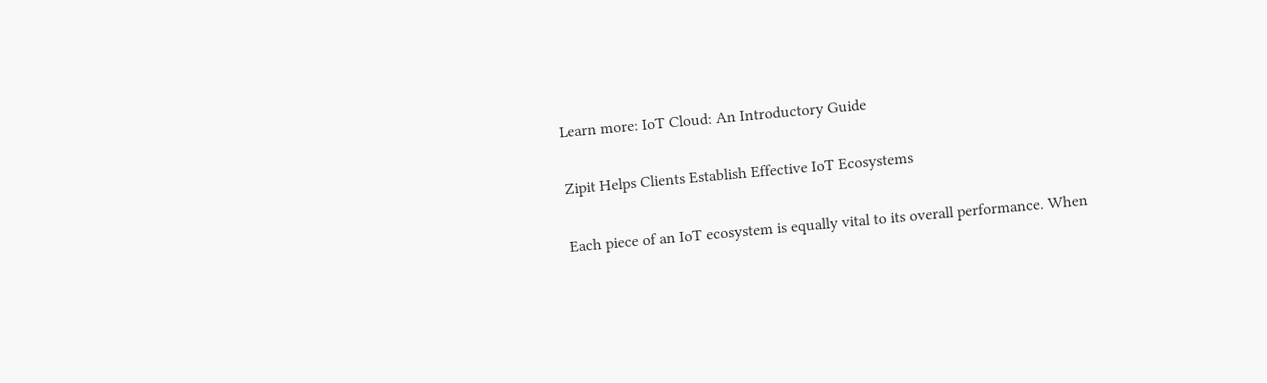Learn more: IoT Cloud: An Introductory Guide

Zipit Helps Clients Establish Effective IoT Ecosystems

Each piece of an IoT ecosystem is equally vital to its overall performance. When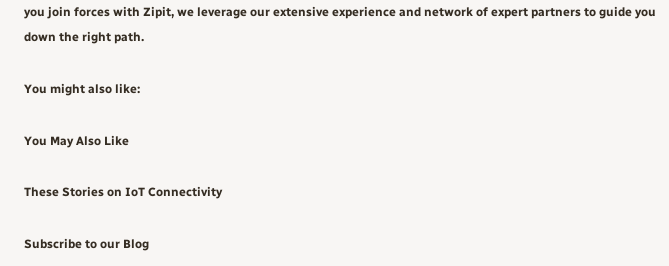you join forces with Zipit, we leverage our extensive experience and network of expert partners to guide you down the right path.

You might also like:

You May Also Like

These Stories on IoT Connectivity

Subscribe to our Blog